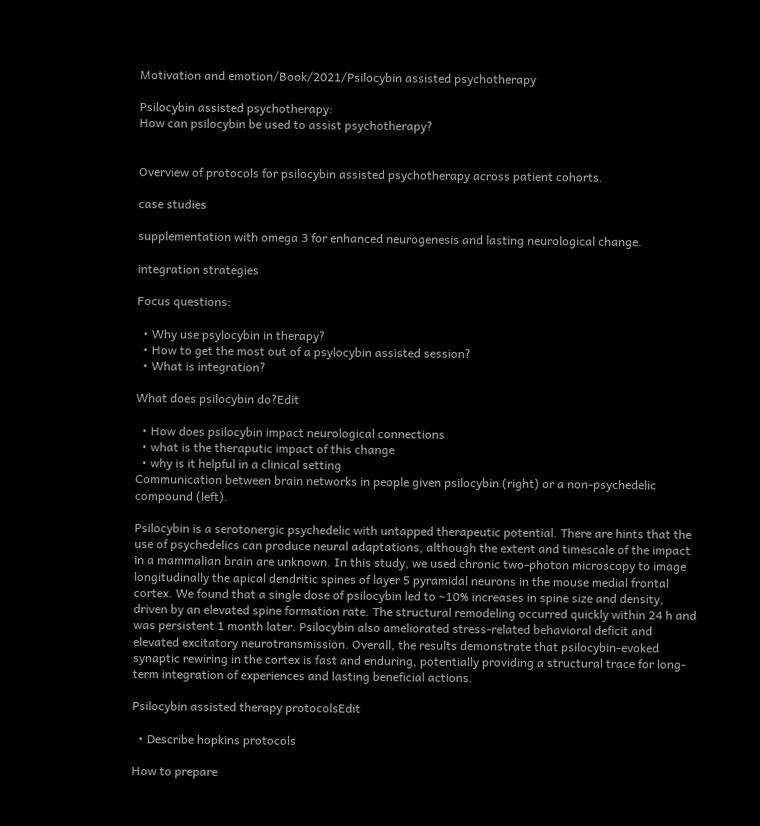Motivation and emotion/Book/2021/Psilocybin assisted psychotherapy

Psilocybin assisted psychotherapy:
How can psilocybin be used to assist psychotherapy?


Overview of protocols for psilocybin assisted psychotherapy across patient cohorts.

case studies

supplementation with omega 3 for enhanced neurogenesis and lasting neurological change.

integration strategies

Focus questions:

  • Why use psylocybin in therapy?
  • How to get the most out of a psylocybin assisted session?
  • What is integration?

What does psilocybin do?Edit

  • How does psilocybin impact neurological connections
  • what is the theraputic impact of this change
  • why is it helpful in a clinical setting
Communication between brain networks in people given psilocybin (right) or a non-psychedelic compound (left).

Psilocybin is a serotonergic psychedelic with untapped therapeutic potential. There are hints that the use of psychedelics can produce neural adaptations, although the extent and timescale of the impact in a mammalian brain are unknown. In this study, we used chronic two-photon microscopy to image longitudinally the apical dendritic spines of layer 5 pyramidal neurons in the mouse medial frontal cortex. We found that a single dose of psilocybin led to ∼10% increases in spine size and density, driven by an elevated spine formation rate. The structural remodeling occurred quickly within 24 h and was persistent 1 month later. Psilocybin also ameliorated stress-related behavioral deficit and elevated excitatory neurotransmission. Overall, the results demonstrate that psilocybin-evoked synaptic rewiring in the cortex is fast and enduring, potentially providing a structural trace for long-term integration of experiences and lasting beneficial actions.

Psilocybin assisted therapy protocolsEdit

  • Describe hopkins protocols

How to prepare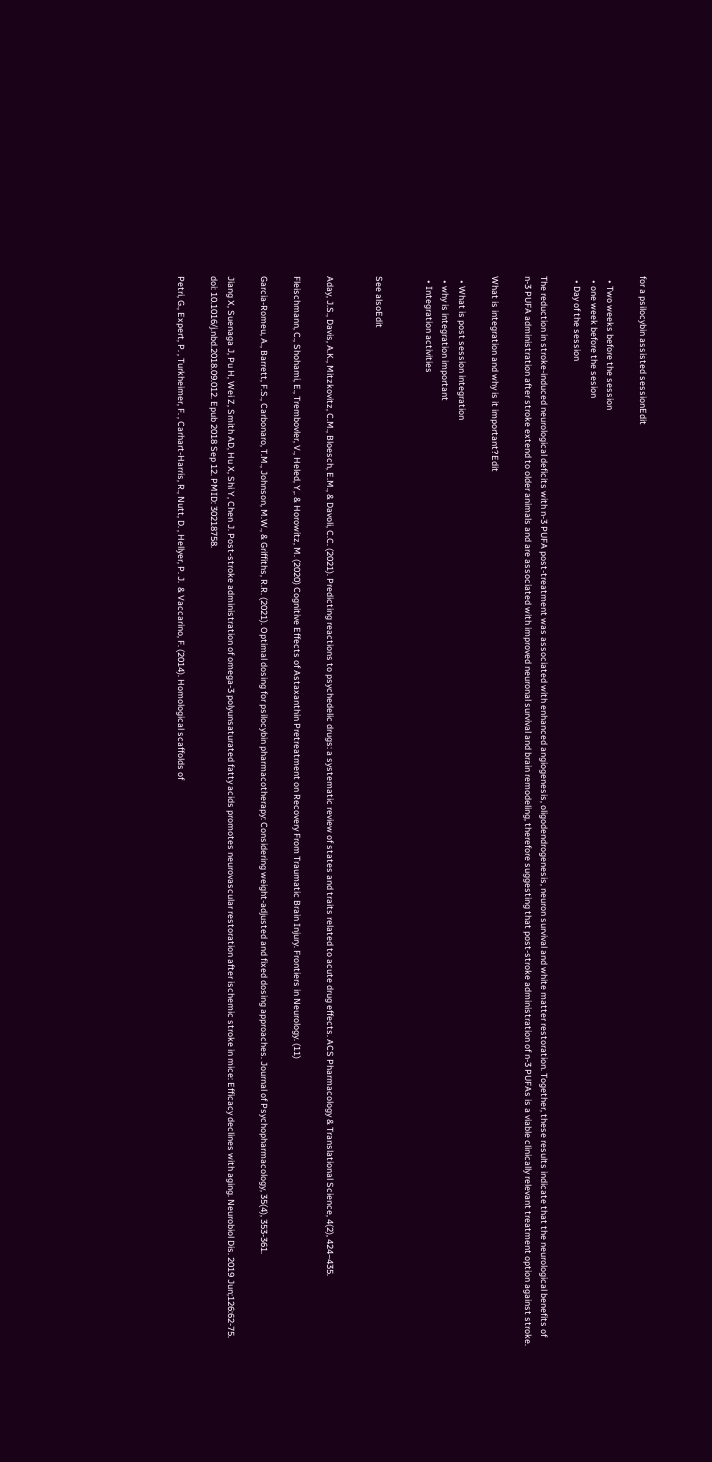for a psilocybin assisted sessionEdit

  • Two weeks before the session
  • one week before the sesion
  • Day of the session

The reduction in stroke-induced neurological deficits with n-3 PUFA post-treatment was associated with enhanced angiogenesis, oligodendrogenesis, neuron survival and white matter restoration. Together, these results indicate that the neurological benefits of n-3 PUFA administration after stroke extend to older animals and are associated with improved neuronal survival and brain remodeling, therefore suggesting that post-stroke administration of n-3 PUFAs is a viable clinically relevant treatment option against stroke.

What is integration and why is it important?Edit

  • What is post session integration
  • why is integration important
  • Integration activities


See alsoEdit


Aday, J.S., Davis, A.K., Mitzkovitz, C.M., Bloesch, E.M., & Davoli, C.C. (2021). Predicting reactions to psychedelic drugs: a systematic review of states and traits related to acute drug effects. ACS Pharmacology & Translational Science, 4(2), 424–435.

Fleischmann, C., Shohami, E., Trembovler, V., Heled, Y,. & Horowitz, M. (2020) Cognitive Effects of Astaxanthin Pretreatment on Recovery From Traumatic Brain Injury. Frontiers in Neurology. (11)

Garcia-Romeu, A., Barrett, F.S., Carbonaro, T.M., Johnson, M.W., & Griffiths, R.R. (2021). Optimal dosing for psilocybin pharmacotherapy: Considering weight-adjusted and fixed dosing approaches. Journal of Psychopharmacology, 35(4), 353-361.

Jiang X, Suenaga J, Pu H, Wei Z, Smith AD, Hu X, Shi Y, Chen J. Post-stroke administration of omega-3 polyunsaturated fatty acids promotes neurovascular restoration after ischemic stroke in mice: Efficacy declines with aging. Neurobiol Dis. 2019 Jun;126:62-75. doi: 10.1016/j.nbd.2018.09.012. Epub 2018 Sep 12. PMID: 30218758.

Petri, G., Expert, P. , Turkheimer, F. , Carhart-Harris, R., Nutt, D. , Hellyer, P. J.  & Vaccarino, F. (2014). Homological scaffolds of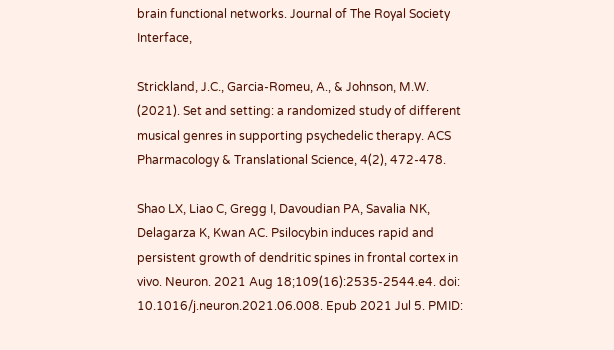brain functional networks. Journal of The Royal Society Interface,

Strickland, J.C., Garcia-Romeu, A., & Johnson, M.W. (2021). Set and setting: a randomized study of different musical genres in supporting psychedelic therapy. ACS Pharmacology & Translational Science, 4(2), 472-478.

Shao LX, Liao C, Gregg I, Davoudian PA, Savalia NK, Delagarza K, Kwan AC. Psilocybin induces rapid and persistent growth of dendritic spines in frontal cortex in vivo. Neuron. 2021 Aug 18;109(16):2535-2544.e4. doi: 10.1016/j.neuron.2021.06.008. Epub 2021 Jul 5. PMID: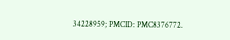34228959; PMCID: PMC8376772.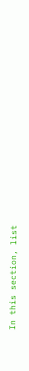In this section, list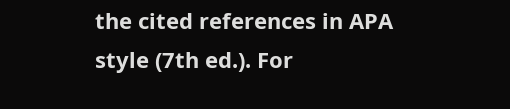the cited references in APA style (7th ed.). For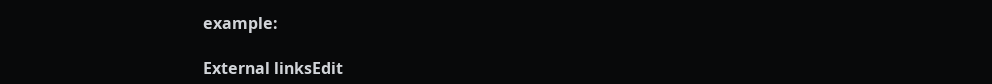example:

External linksEdit